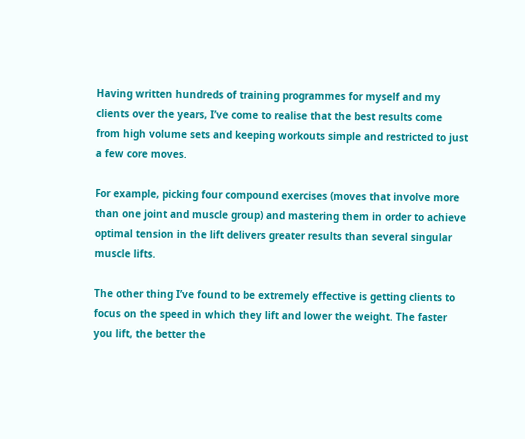Having written hundreds of training programmes for myself and my clients over the years, I’ve come to realise that the best results come from high volume sets and keeping workouts simple and restricted to just a few core moves.

For example, picking four compound exercises (moves that involve more than one joint and muscle group) and mastering them in order to achieve optimal tension in the lift delivers greater results than several singular muscle lifts.

The other thing I’ve found to be extremely effective is getting clients to focus on the speed in which they lift and lower the weight. The faster you lift, the better the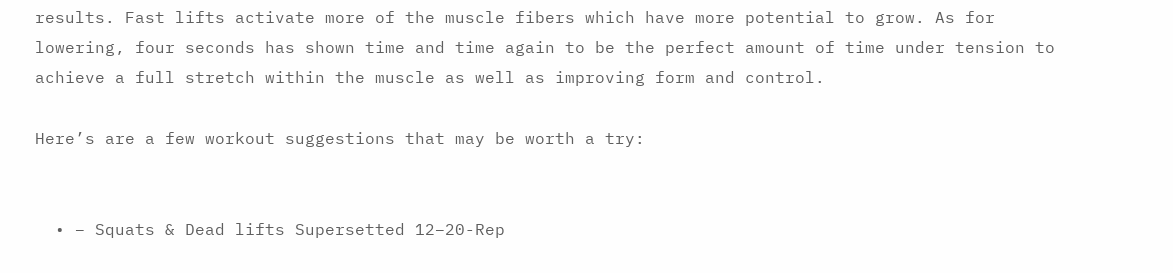results. Fast lifts activate more of the muscle fibers which have more potential to grow. As for lowering, four seconds has shown time and time again to be the perfect amount of time under tension to achieve a full stretch within the muscle as well as improving form and control.

Here’s are a few workout suggestions that may be worth a try:


  • – Squats & Dead lifts Supersetted 12–20-Rep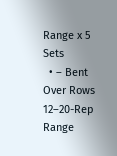Range x 5 Sets
  • – Bent Over Rows 12–20-Rep Range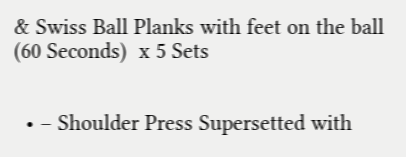& Swiss Ball Planks with feet on the ball (60 Seconds)  x 5 Sets


  • – Shoulder Press Supersetted with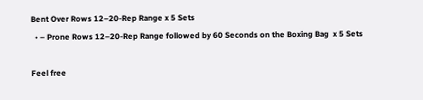Bent Over Rows 12–20-Rep Range x 5 Sets
  • – Prone Rows 12–20-Rep Range followed by 60 Seconds on the Boxing Bag  x 5 Sets

Feel free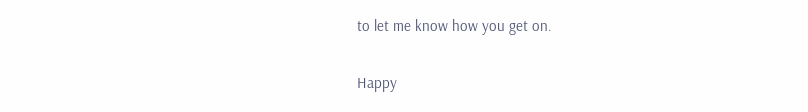to let me know how you get on.

Happy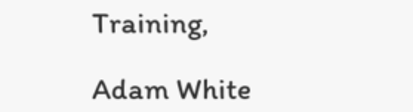Training,

Adam White